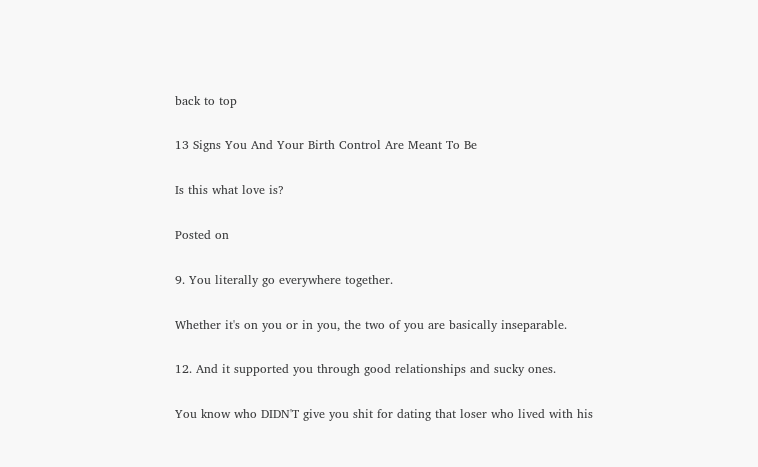back to top

13 Signs You And Your Birth Control Are Meant To Be

Is this what love is?

Posted on

9. You literally go everywhere together.

Whether it's on you or in you, the two of you are basically inseparable.

12. And it supported you through good relationships and sucky ones.

You know who DIDN'T give you shit for dating that loser who lived with his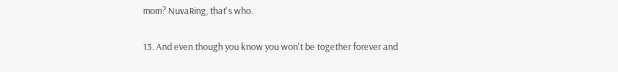mom? NuvaRing, that's who.

13. And even though you know you won't be together forever and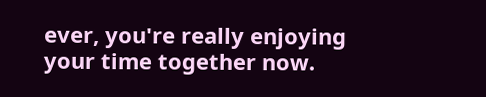ever, you're really enjoying your time together now.